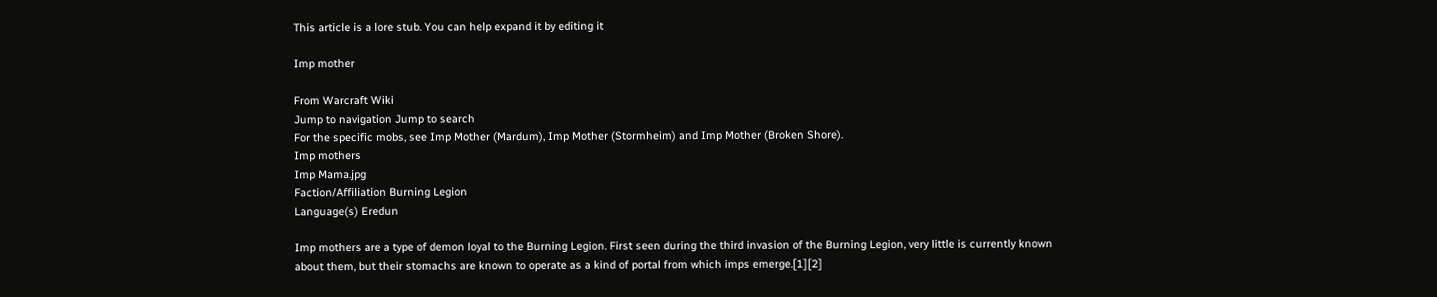This article is a lore stub. You can help expand it by editing it

Imp mother

From Warcraft Wiki
Jump to navigation Jump to search
For the specific mobs, see Imp Mother (Mardum), Imp Mother (Stormheim) and Imp Mother (Broken Shore).
Imp mothers
Imp Mama.jpg
Faction/Affiliation Burning Legion
Language(s) Eredun

Imp mothers are a type of demon loyal to the Burning Legion. First seen during the third invasion of the Burning Legion, very little is currently known about them, but their stomachs are known to operate as a kind of portal from which imps emerge.[1][2]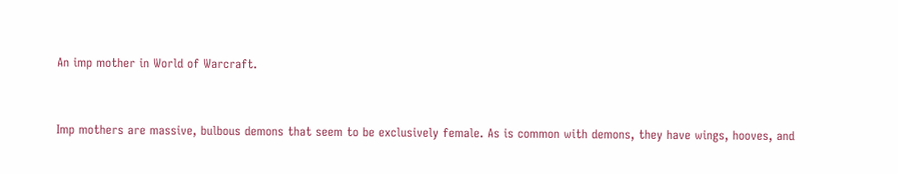An imp mother in World of Warcraft.


Imp mothers are massive, bulbous demons that seem to be exclusively female. As is common with demons, they have wings, hooves, and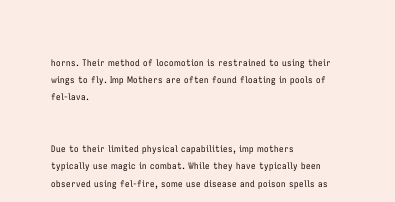horns. Their method of locomotion is restrained to using their wings to fly. Imp Mothers are often found floating in pools of fel-lava.


Due to their limited physical capabilities, imp mothers typically use magic in combat. While they have typically been observed using fel-fire, some use disease and poison spells as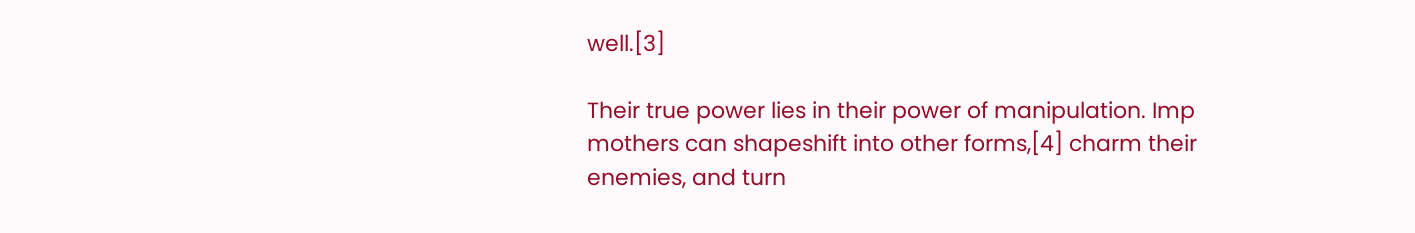well.[3]

Their true power lies in their power of manipulation. Imp mothers can shapeshift into other forms,[4] charm their enemies, and turn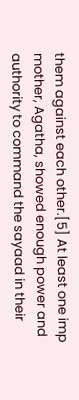them against each other.[5] At least one imp mother, Agatha, showed enough power and authority to command the sayaad in their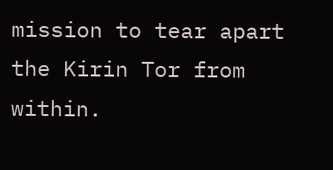mission to tear apart the Kirin Tor from within.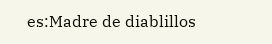es:Madre de diablillos